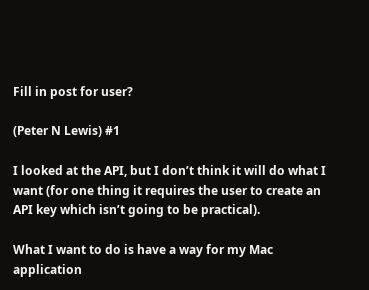Fill in post for user?

(Peter N Lewis) #1

I looked at the API, but I don’t think it will do what I want (for one thing it requires the user to create an API key which isn’t going to be practical).

What I want to do is have a way for my Mac application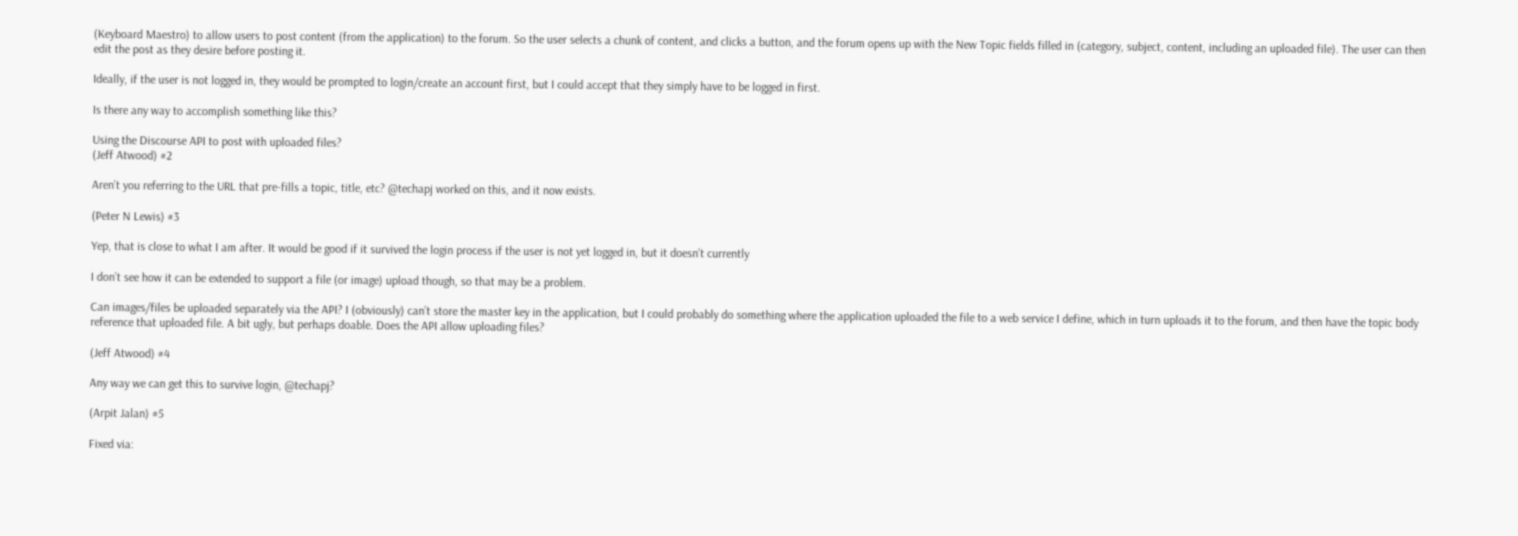(Keyboard Maestro) to allow users to post content (from the application) to the forum. So the user selects a chunk of content, and clicks a button, and the forum opens up with the New Topic fields filled in (category, subject, content, including an uploaded file). The user can then edit the post as they desire before posting it.

Ideally, if the user is not logged in, they would be prompted to login/create an account first, but I could accept that they simply have to be logged in first.

Is there any way to accomplish something like this?

Using the Discourse API to post with uploaded files?
(Jeff Atwood) #2

Aren’t you referring to the URL that pre-fills a topic, title, etc? @techapj worked on this, and it now exists.

(Peter N Lewis) #3

Yep, that is close to what I am after. It would be good if it survived the login process if the user is not yet logged in, but it doesn’t currently

I don’t see how it can be extended to support a file (or image) upload though, so that may be a problem.

Can images/files be uploaded separately via the API? I (obviously) can’t store the master key in the application, but I could probably do something where the application uploaded the file to a web service I define, which in turn uploads it to the forum, and then have the topic body reference that uploaded file. A bit ugly, but perhaps doable. Does the API allow uploading files?

(Jeff Atwood) #4

Any way we can get this to survive login, @techapj?

(Arpit Jalan) #5

Fixed via: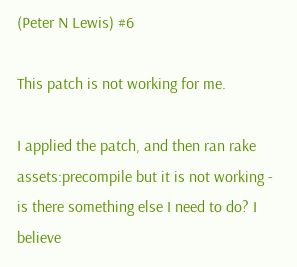(Peter N Lewis) #6

This patch is not working for me.

I applied the patch, and then ran rake assets:precompile but it is not working - is there something else I need to do? I believe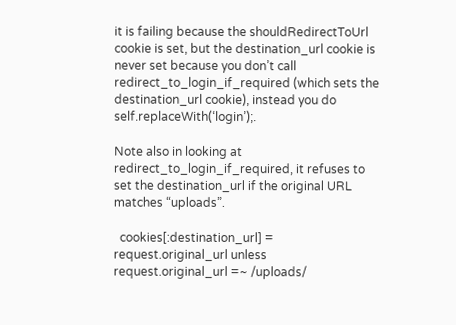it is failing because the shouldRedirectToUrl cookie is set, but the destination_url cookie is never set because you don’t call redirect_to_login_if_required (which sets the destination_url cookie), instead you do self.replaceWith(‘login’);.

Note also in looking at redirect_to_login_if_required, it refuses to set the destination_url if the original URL matches “uploads”.

  cookies[:destination_url] = request.original_url unless request.original_url =~ /uploads/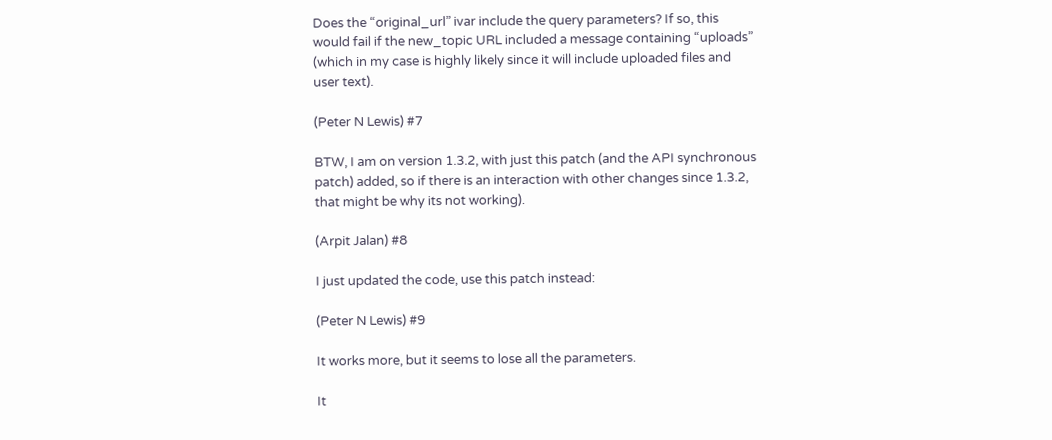Does the “original_url” ivar include the query parameters? If so, this would fail if the new_topic URL included a message containing “uploads” (which in my case is highly likely since it will include uploaded files and user text).

(Peter N Lewis) #7

BTW, I am on version 1.3.2, with just this patch (and the API synchronous patch) added, so if there is an interaction with other changes since 1.3.2, that might be why its not working).

(Arpit Jalan) #8

I just updated the code, use this patch instead:

(Peter N Lewis) #9

It works more, but it seems to lose all the parameters.

It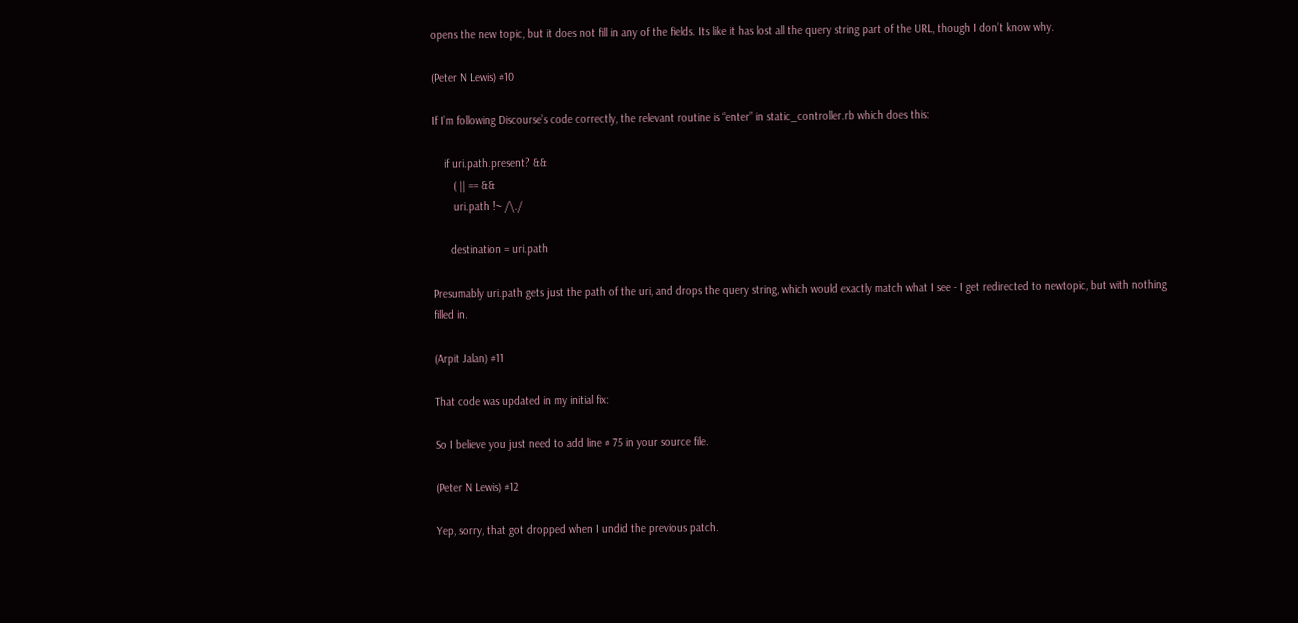opens the new topic, but it does not fill in any of the fields. Its like it has lost all the query string part of the URL, though I don’t know why.

(Peter N Lewis) #10

If I’m following Discourse’s code correctly, the relevant routine is “enter” in static_controller.rb which does this:

    if uri.path.present? &&
       ( || == &&
       uri.path !~ /\./

      destination = uri.path

Presumably uri.path gets just the path of the uri, and drops the query string, which would exactly match what I see - I get redirected to newtopic, but with nothing filled in.

(Arpit Jalan) #11

That code was updated in my initial fix:

So I believe you just need to add line # 75 in your source file.

(Peter N Lewis) #12

Yep, sorry, that got dropped when I undid the previous patch.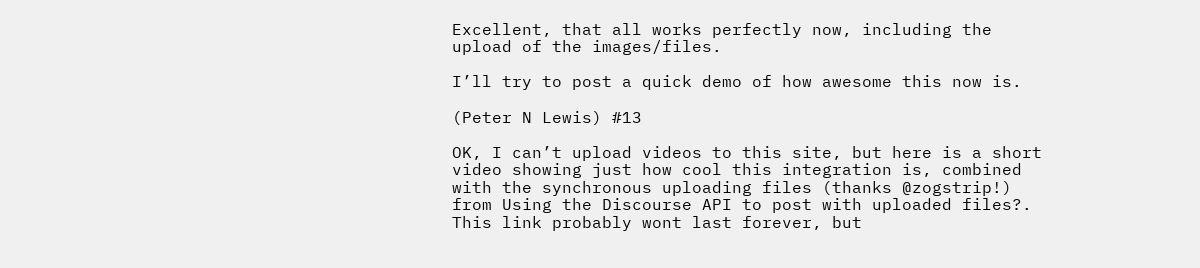Excellent, that all works perfectly now, including the upload of the images/files.

I’ll try to post a quick demo of how awesome this now is.

(Peter N Lewis) #13

OK, I can’t upload videos to this site, but here is a short video showing just how cool this integration is, combined with the synchronous uploading files (thanks @zogstrip!) from Using the Discourse API to post with uploaded files?. This link probably wont last forever, but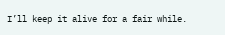I’ll keep it alive for a fair while.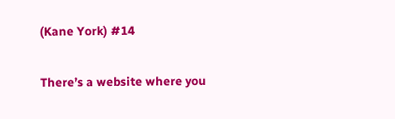(Kane York) #14

There’s a website where you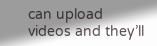can upload videos and they’ll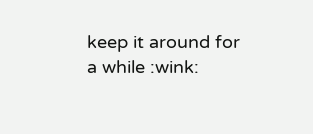keep it around for a while :wink: